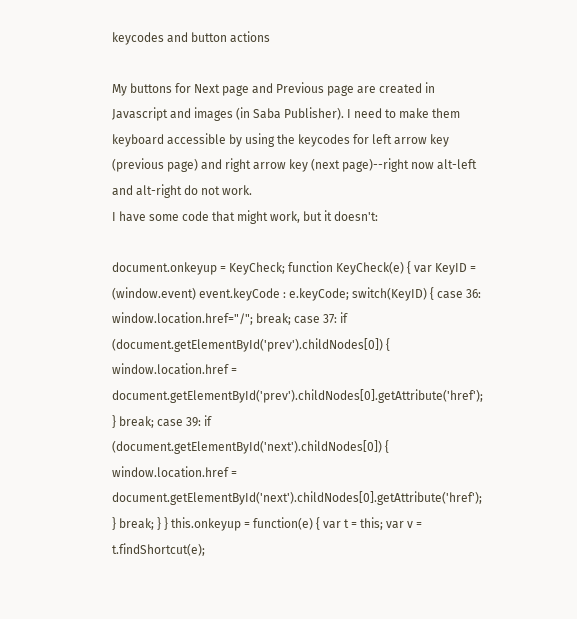keycodes and button actions

My buttons for Next page and Previous page are created in Javascript and images (in Saba Publisher). I need to make them keyboard accessible by using the keycodes for left arrow key (previous page) and right arrow key (next page)--right now alt-left and alt-right do not work.
I have some code that might work, but it doesn't:

document.onkeyup = KeyCheck; function KeyCheck(e) { var KeyID = (window.event) event.keyCode : e.keyCode; switch(KeyID) { case 36: window.location.href="/"; break; case 37: if (document.getElementById('prev').childNodes[0]) { window.location.href = document.getElementById('prev').childNodes[0].getAttribute('href'); } break; case 39: if (document.getElementById('next').childNodes[0]) { window.location.href = document.getElementById('next').childNodes[0].getAttribute('href'); } break; } } this.onkeyup = function(e) { var t = this; var v = t.findShortcut(e);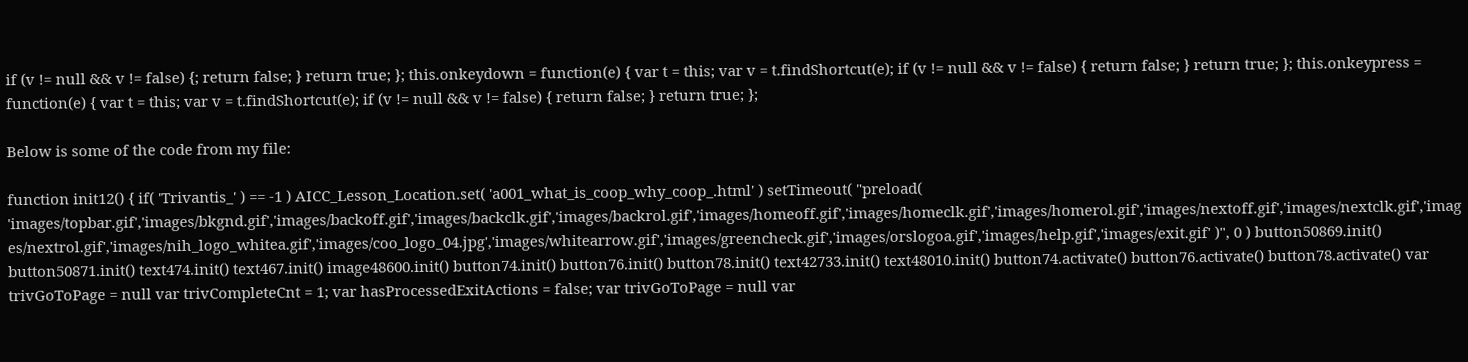if (v != null && v != false) {; return false; } return true; }; this.onkeydown = function(e) { var t = this; var v = t.findShortcut(e); if (v != null && v != false) { return false; } return true; }; this.onkeypress = function(e) { var t = this; var v = t.findShortcut(e); if (v != null && v != false) { return false; } return true; };

Below is some of the code from my file:

function init12() { if( 'Trivantis_' ) == -1 ) AICC_Lesson_Location.set( 'a001_what_is_coop_why_coop_.html' ) setTimeout( "preload( 'images/topbar.gif','images/bkgnd.gif','images/backoff.gif','images/backclk.gif','images/backrol.gif','images/homeoff.gif','images/homeclk.gif','images/homerol.gif','images/nextoff.gif','images/nextclk.gif','images/nextrol.gif','images/nih_logo_whitea.gif','images/coo_logo_04.jpg','images/whitearrow.gif','images/greencheck.gif','images/orslogoa.gif','images/help.gif','images/exit.gif' )", 0 ) button50869.init() button50871.init() text474.init() text467.init() image48600.init() button74.init() button76.init() button78.init() text42733.init() text48010.init() button74.activate() button76.activate() button78.activate() var trivGoToPage = null var trivCompleteCnt = 1; var hasProcessedExitActions = false; var trivGoToPage = null var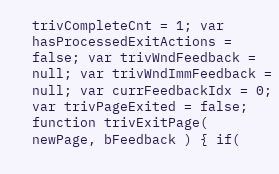trivCompleteCnt = 1; var hasProcessedExitActions = false; var trivWndFeedback = null; var trivWndImmFeedback = null; var currFeedbackIdx = 0; var trivPageExited = false; function trivExitPage( newPage, bFeedback ) { if(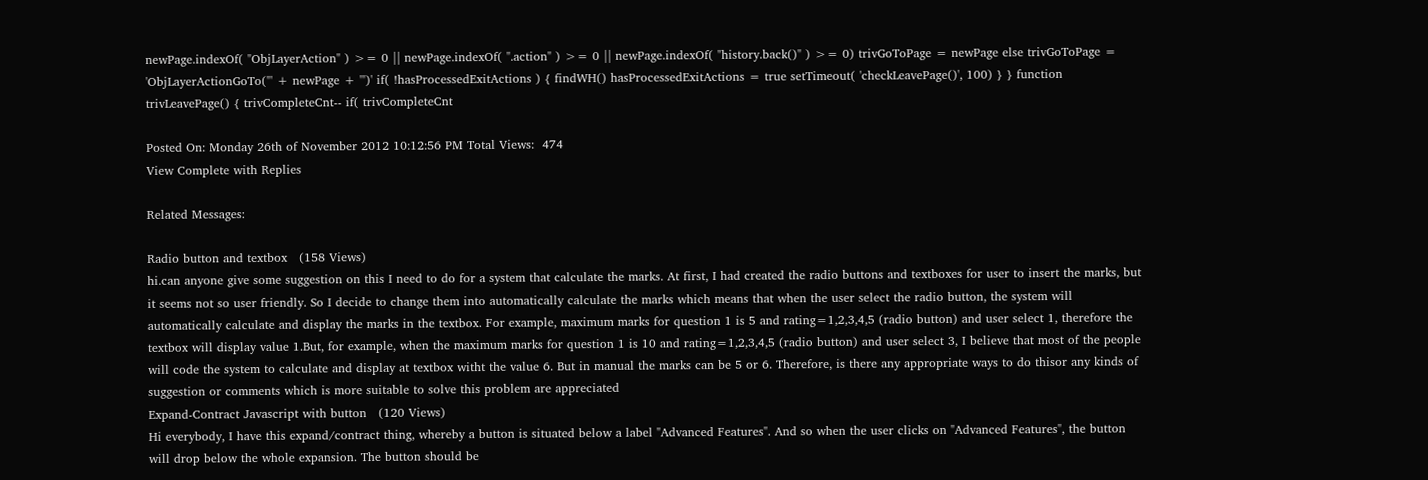newPage.indexOf( "ObjLayerAction" ) >= 0 || newPage.indexOf( ".action" ) >= 0 || newPage.indexOf( "history.back()" ) >= 0) trivGoToPage = newPage else trivGoToPage = 'ObjLayerActionGoTo("' + newPage + '")' if( !hasProcessedExitActions ) { findWH() hasProcessedExitActions = true setTimeout( 'checkLeavePage()', 100) } } function trivLeavePage() { trivCompleteCnt-- if( trivCompleteCnt

Posted On: Monday 26th of November 2012 10:12:56 PM Total Views:  474
View Complete with Replies

Related Messages:

Radio button and textbox   (158 Views)
hi.can anyone give some suggestion on this I need to do for a system that calculate the marks. At first, I had created the radio buttons and textboxes for user to insert the marks, but it seems not so user friendly. So I decide to change them into automatically calculate the marks which means that when the user select the radio button, the system will automatically calculate and display the marks in the textbox. For example, maximum marks for question 1 is 5 and rating=1,2,3,4,5 (radio button) and user select 1, therefore the textbox will display value 1.But, for example, when the maximum marks for question 1 is 10 and rating=1,2,3,4,5 (radio button) and user select 3, I believe that most of the people will code the system to calculate and display at textbox witht the value 6. But in manual the marks can be 5 or 6. Therefore, is there any appropriate ways to do thisor any kinds of suggestion or comments which is more suitable to solve this problem are appreciated
Expand-Contract Javascript with button   (120 Views)
Hi everybody, I have this expand/contract thing, whereby a button is situated below a label "Advanced Features". And so when the user clicks on "Advanced Features", the button will drop below the whole expansion. The button should be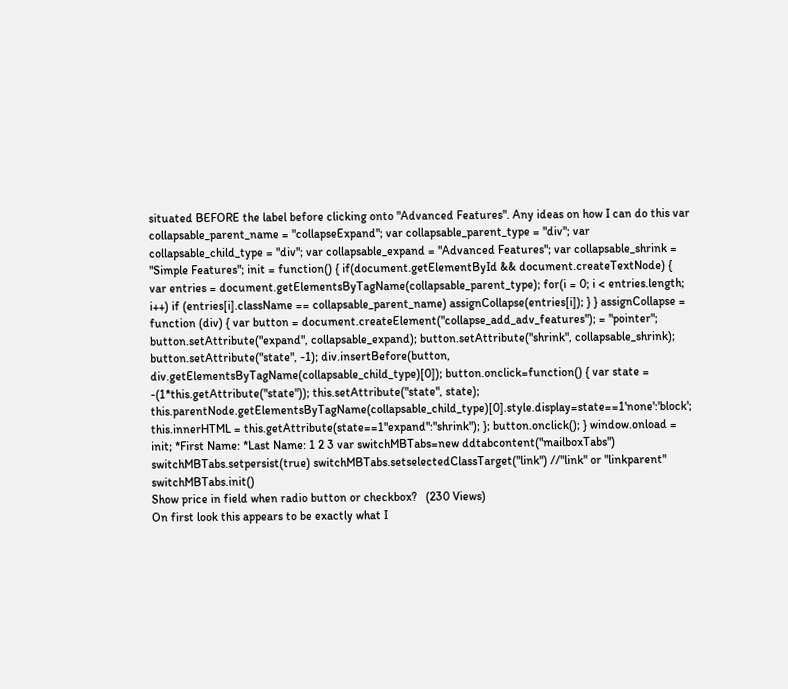situated BEFORE the label before clicking onto "Advanced Features". Any ideas on how I can do this var collapsable_parent_name = "collapseExpand"; var collapsable_parent_type = "div"; var collapsable_child_type = "div"; var collapsable_expand = "Advanced Features"; var collapsable_shrink = "Simple Features"; init = function() { if(document.getElementById && document.createTextNode) { var entries = document.getElementsByTagName(collapsable_parent_type); for(i = 0; i < entries.length; i++) if (entries[i].className == collapsable_parent_name) assignCollapse(entries[i]); } } assignCollapse = function (div) { var button = document.createElement("collapse_add_adv_features"); = "pointer"; button.setAttribute("expand", collapsable_expand); button.setAttribute("shrink", collapsable_shrink); button.setAttribute("state", -1); div.insertBefore(button, div.getElementsByTagName(collapsable_child_type)[0]); button.onclick=function() { var state = -(1*this.getAttribute("state")); this.setAttribute("state", state); this.parentNode.getElementsByTagName(collapsable_child_type)[0].style.display=state==1'none':'block'; this.innerHTML = this.getAttribute(state==1"expand":"shrink"); }; button.onclick(); } window.onload = init; *First Name: *Last Name: 1 2 3 var switchMBTabs=new ddtabcontent("mailboxTabs") switchMBTabs.setpersist(true) switchMBTabs.setselectedClassTarget("link") //"link" or "linkparent" switchMBTabs.init()
Show price in field when radio button or checkbox?   (230 Views)
On first look this appears to be exactly what I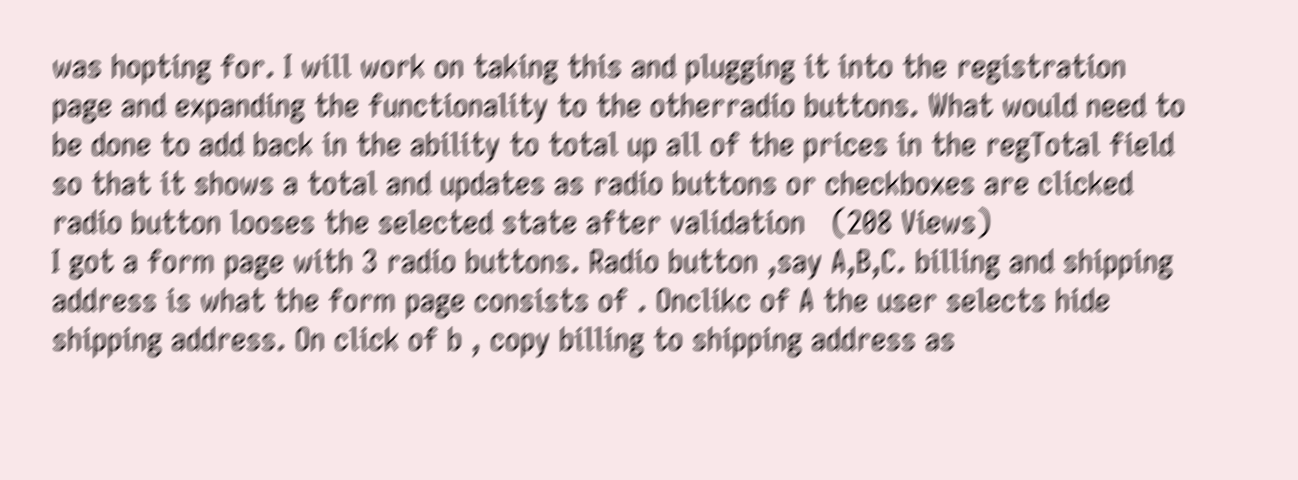was hopting for. I will work on taking this and plugging it into the registration page and expanding the functionality to the otherradio buttons. What would need to be done to add back in the ability to total up all of the prices in the regTotal field so that it shows a total and updates as radio buttons or checkboxes are clicked
radio button looses the selected state after validation   (208 Views)
I got a form page with 3 radio buttons. Radio button ,say A,B,C. billing and shipping address is what the form page consists of . Onclikc of A the user selects hide shipping address. On click of b , copy billing to shipping address as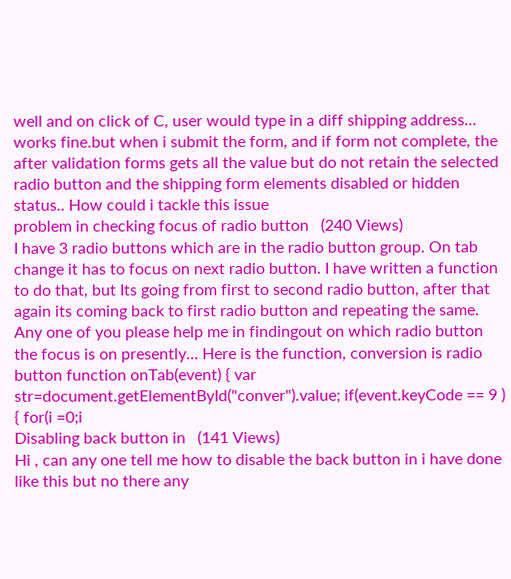well and on click of C, user would type in a diff shipping address... works fine.but when i submit the form, and if form not complete, the after validation forms gets all the value but do not retain the selected radio button and the shipping form elements disabled or hidden status.. How could i tackle this issue
problem in checking focus of radio button   (240 Views)
I have 3 radio buttons which are in the radio button group. On tab change it has to focus on next radio button. I have written a function to do that, but Its going from first to second radio button, after that again its coming back to first radio button and repeating the same. Any one of you please help me in findingout on which radio button the focus is on presently... Here is the function, conversion is radio button function onTab(event) { var str=document.getElementById("conver").value; if(event.keyCode == 9 ) { for(i =0;i
Disabling back button in   (141 Views)
Hi , can any one tell me how to disable the back button in i have done like this but no there any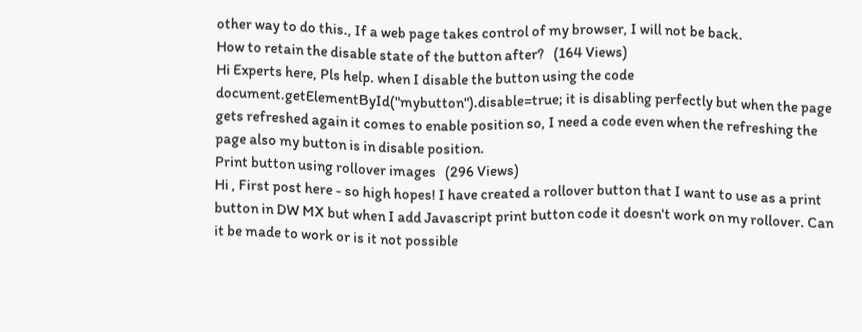other way to do this., If a web page takes control of my browser, I will not be back.
How to retain the disable state of the button after?   (164 Views)
Hi Experts here, Pls help. when I disable the button using the code document.getElementById("mybutton").disable=true; it is disabling perfectly but when the page gets refreshed again it comes to enable position so, I need a code even when the refreshing the page also my button is in disable position.
Print button using rollover images   (296 Views)
Hi , First post here - so high hopes! I have created a rollover button that I want to use as a print button in DW MX but when I add Javascript print button code it doesn't work on my rollover. Can it be made to work or is it not possible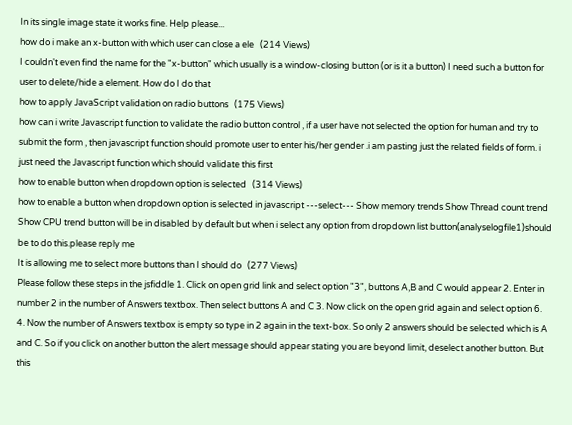In its single image state it works fine. Help please...
how do i make an x-button with which user can close a ele   (214 Views)
I couldn't even find the name for the "x-button" which usually is a window-closing button (or is it a button) I need such a button for user to delete/hide a element. How do I do that
how to apply JavaScript validation on radio buttons   (175 Views)
how can i write Javascript function to validate the radio button control , if a user have not selected the option for human and try to submit the form , then javascript function should promote user to enter his/her gender .i am pasting just the related fields of form. i just need the Javascript function which should validate this first
how to enable button when dropdown option is selected   (314 Views)
how to enable a button when dropdown option is selected in javascript ---select--- Show memory trends Show Thread count trend Show CPU trend button will be in disabled by default but when i select any option from dropdown list button(analyselogfile1)should be to do this.please reply me
It is allowing me to select more buttons than I should do   (277 Views)
Please follow these steps in the jsfiddle 1. Click on open grid link and select option "3", buttons A,B and C would appear 2. Enter in number 2 in the number of Answers textbox. Then select buttons A and C 3. Now click on the open grid again and select option 6. 4. Now the number of Answers textbox is empty so type in 2 again in the text-box. So only 2 answers should be selected which is A and C. So if you click on another button the alert message should appear stating you are beyond limit, deselect another button. But this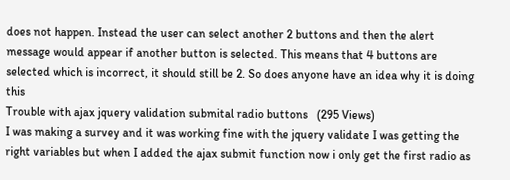does not happen. Instead the user can select another 2 buttons and then the alert message would appear if another button is selected. This means that 4 buttons are selected which is incorrect, it should still be 2. So does anyone have an idea why it is doing this
Trouble with ajax jquery validation submital radio buttons   (295 Views)
I was making a survey and it was working fine with the jquery validate I was getting the right variables but when I added the ajax submit function now i only get the first radio as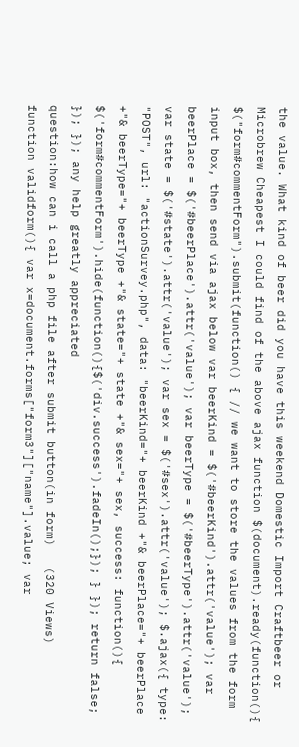the value. What kind of beer did you have this weekend Domestic Import Craftbeer or Microbrew Cheapest I could find of the above ajax function $(document).ready(function(){ $("form#commentForm").submit(function() { // we want to store the values from the form input box, then send via ajax below var beerKind = $('#beerKind').attr('value'); var beerPlace = $('#beerPlace').attr('value'); var beerType = $('#beerType').attr('value'); var state = $('#state').attr('value'); var sex = $('#sex').attr('value'); $.ajax({ type: "POST", url: "actionSurvey.php", data: "beerKind="+ beerKind +"& beerPlace="+ beerPlace +"& beerType="+ beerType +"& state="+ state +"& sex="+ sex, success: function(){ $('form#commentForm').hide(function(){$('div.success').fadeIn();}); } }); return false; }); }); any help greatly appreciated
question:how can i call a php file after submit button(in form)   (320 Views)
function validform(){ var x=document.forms["form3"]["name"].value; var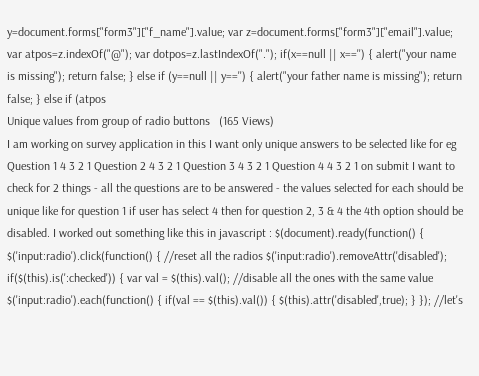y=document.forms["form3"]["f_name"].value; var z=document.forms["form3"]["email"].value; var atpos=z.indexOf("@"); var dotpos=z.lastIndexOf("."); if(x==null || x=='') { alert("your name is missing"); return false; } else if (y==null || y=='') { alert("your father name is missing"); return false; } else if (atpos
Unique values from group of radio buttons   (165 Views)
I am working on survey application in this I want only unique answers to be selected like for eg Question 1 4 3 2 1 Question 2 4 3 2 1 Question 3 4 3 2 1 Question 4 4 3 2 1 on submit I want to check for 2 things - all the questions are to be answered - the values selected for each should be unique like for question 1 if user has select 4 then for question 2, 3 & 4 the 4th option should be disabled. I worked out something like this in javascript : $(document).ready(function() { $('input:radio').click(function() { //reset all the radios $('input:radio').removeAttr('disabled'); if($(this).is(':checked')) { var val = $(this).val(); //disable all the ones with the same value $('input:radio').each(function() { if(val == $(this).val()) { $(this).attr('disabled',true); } }); //let's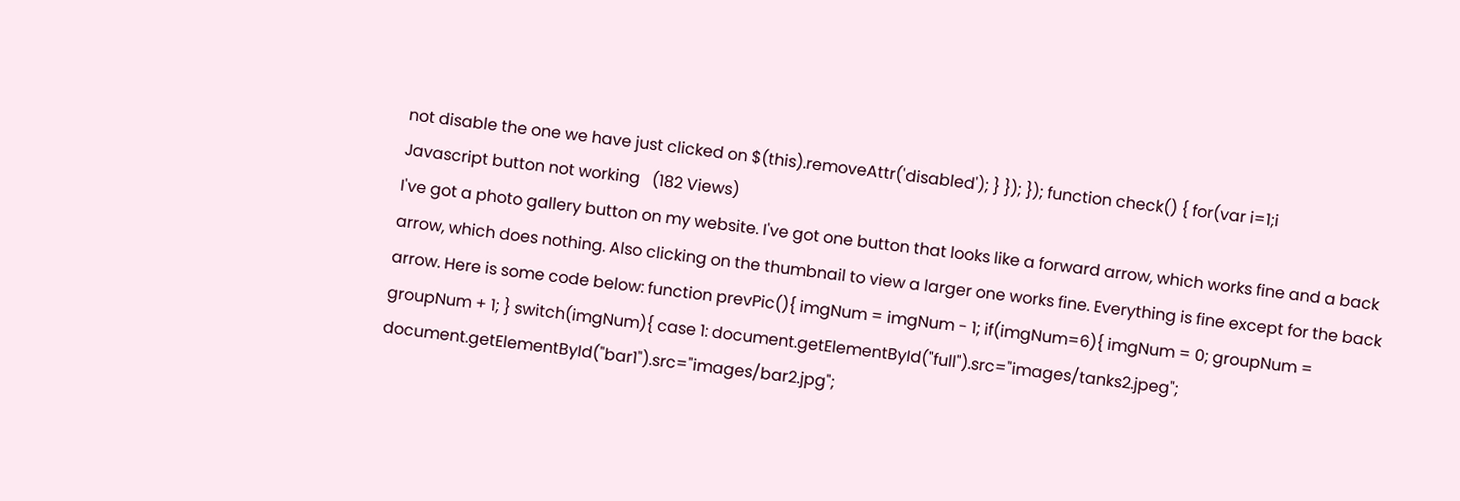not disable the one we have just clicked on $(this).removeAttr('disabled'); } }); }); function check() { for(var i=1;i
Javascript button not working   (182 Views)
I've got a photo gallery button on my website. I've got one button that looks like a forward arrow, which works fine and a back arrow, which does nothing. Also clicking on the thumbnail to view a larger one works fine. Everything is fine except for the back arrow. Here is some code below: function prevPic(){ imgNum = imgNum - 1; if(imgNum=6){ imgNum = 0; groupNum = groupNum + 1; } switch(imgNum){ case 1: document.getElementById("full").src="images/tanks2.jpeg"; document.getElementById("bar1").src="images/bar2.jpg";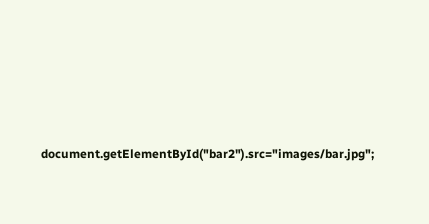document.getElementById("bar2").src="images/bar.jpg";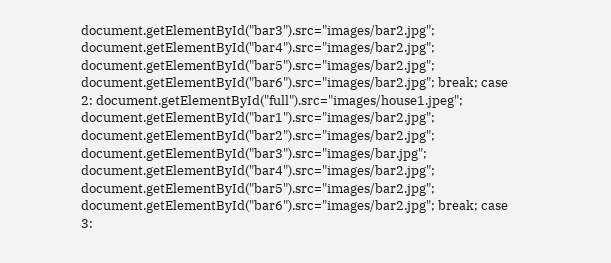document.getElementById("bar3").src="images/bar2.jpg"; document.getElementById("bar4").src="images/bar2.jpg"; document.getElementById("bar5").src="images/bar2.jpg"; document.getElementById("bar6").src="images/bar2.jpg"; break; case 2: document.getElementById("full").src="images/house1.jpeg"; document.getElementById("bar1").src="images/bar2.jpg"; document.getElementById("bar2").src="images/bar2.jpg"; document.getElementById("bar3").src="images/bar.jpg"; document.getElementById("bar4").src="images/bar2.jpg"; document.getElementById("bar5").src="images/bar2.jpg"; document.getElementById("bar6").src="images/bar2.jpg"; break; case 3: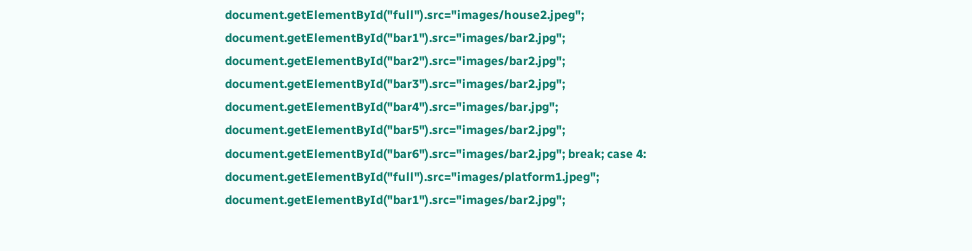document.getElementById("full").src="images/house2.jpeg"; document.getElementById("bar1").src="images/bar2.jpg"; document.getElementById("bar2").src="images/bar2.jpg"; document.getElementById("bar3").src="images/bar2.jpg"; document.getElementById("bar4").src="images/bar.jpg"; document.getElementById("bar5").src="images/bar2.jpg"; document.getElementById("bar6").src="images/bar2.jpg"; break; case 4: document.getElementById("full").src="images/platform1.jpeg"; document.getElementById("bar1").src="images/bar2.jpg";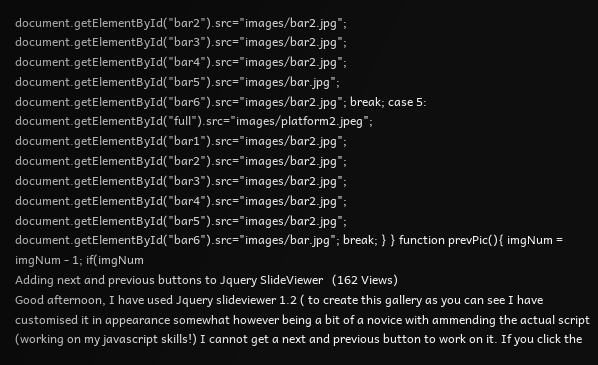document.getElementById("bar2").src="images/bar2.jpg"; document.getElementById("bar3").src="images/bar2.jpg"; document.getElementById("bar4").src="images/bar2.jpg"; document.getElementById("bar5").src="images/bar.jpg"; document.getElementById("bar6").src="images/bar2.jpg"; break; case 5: document.getElementById("full").src="images/platform2.jpeg"; document.getElementById("bar1").src="images/bar2.jpg"; document.getElementById("bar2").src="images/bar2.jpg"; document.getElementById("bar3").src="images/bar2.jpg"; document.getElementById("bar4").src="images/bar2.jpg"; document.getElementById("bar5").src="images/bar2.jpg"; document.getElementById("bar6").src="images/bar.jpg"; break; } } function prevPic(){ imgNum = imgNum - 1; if(imgNum
Adding next and previous buttons to Jquery SlideViewer   (162 Views)
Good afternoon, I have used Jquery slideviewer 1.2 ( to create this gallery as you can see I have customised it in appearance somewhat however being a bit of a novice with ammending the actual script (working on my javascript skills!) I cannot get a next and previous button to work on it. If you click the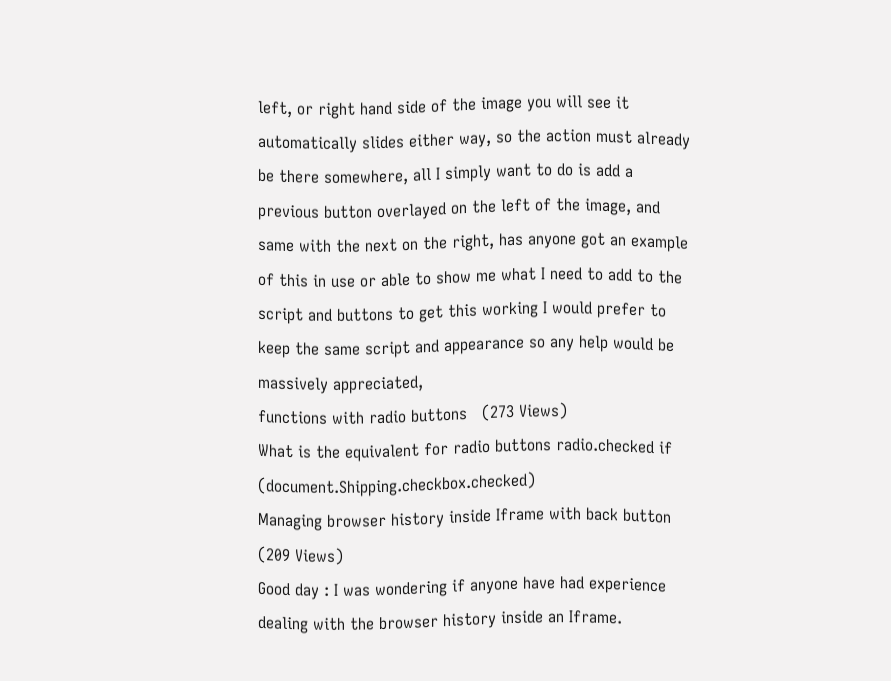left, or right hand side of the image you will see it automatically slides either way, so the action must already be there somewhere, all I simply want to do is add a previous button overlayed on the left of the image, and same with the next on the right, has anyone got an example of this in use or able to show me what I need to add to the script and buttons to get this working I would prefer to keep the same script and appearance so any help would be massively appreciated,
functions with radio buttons   (273 Views)
What is the equivalent for radio buttons radio.checked if (document.Shipping.checkbox.checked)
Managing browser history inside Iframe with back button   (209 Views)
Good day : I was wondering if anyone have had experience dealing with the browser history inside an Iframe.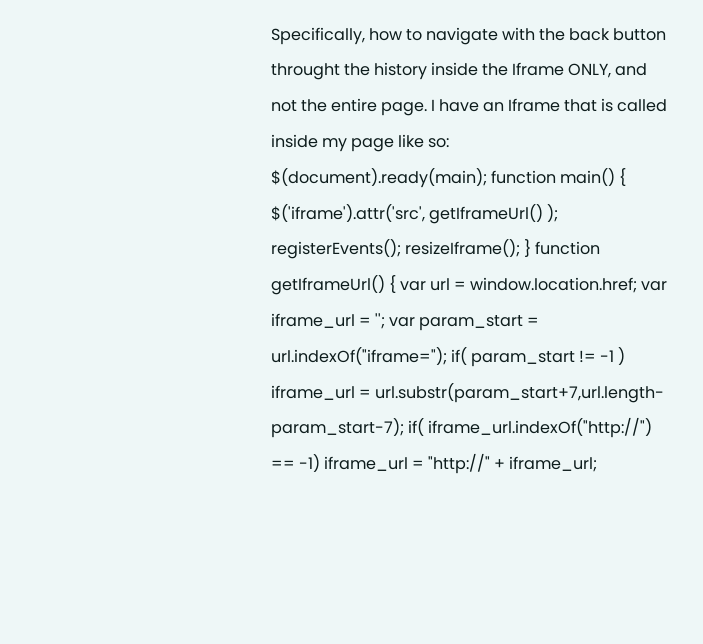Specifically, how to navigate with the back button throught the history inside the Iframe ONLY, and not the entire page. I have an Iframe that is called inside my page like so: $(document).ready(main); function main() { $('iframe').attr('src', getIframeUrl() ); registerEvents(); resizeIframe(); } function getIframeUrl() { var url = window.location.href; var iframe_url = ''; var param_start = url.indexOf("iframe="); if( param_start != -1 ) iframe_url = url.substr(param_start+7,url.length-param_start-7); if( iframe_url.indexOf("http://") == -1) iframe_url = "http://" + iframe_url;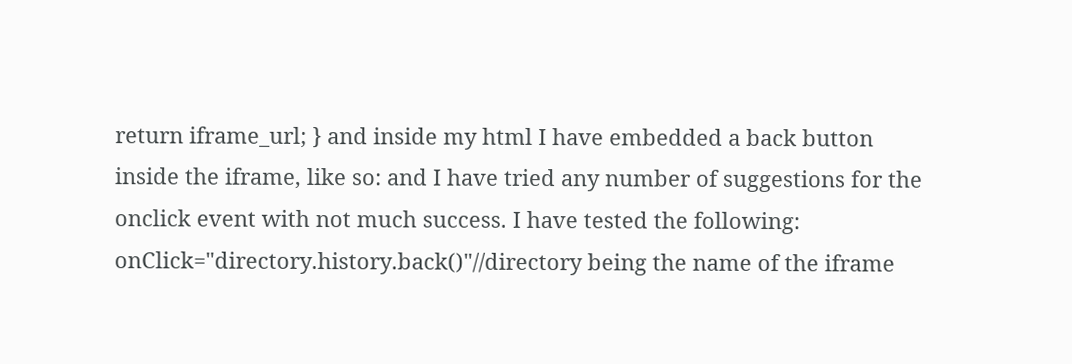return iframe_url; } and inside my html I have embedded a back button inside the iframe, like so: and I have tried any number of suggestions for the onclick event with not much success. I have tested the following: onClick="directory.history.back()"//directory being the name of the iframe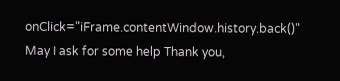onClick="iFrame.contentWindow.history.back()" May I ask for some help Thank you,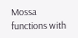Mossa
functions with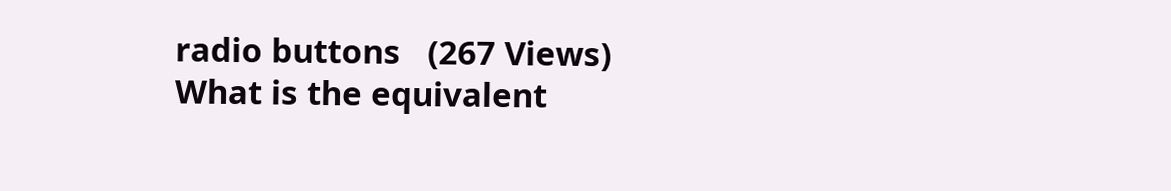radio buttons   (267 Views)
What is the equivalent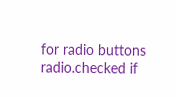for radio buttons radio.checked if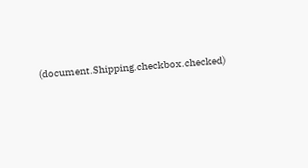(document.Shipping.checkbox.checked)